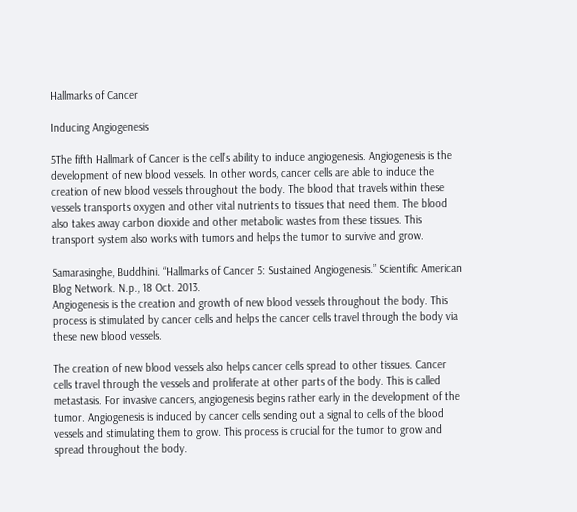Hallmarks of Cancer

Inducing Angiogenesis

5The fifth Hallmark of Cancer is the cell’s ability to induce angiogenesis. Angiogenesis is the development of new blood vessels. In other words, cancer cells are able to induce the creation of new blood vessels throughout the body. The blood that travels within these vessels transports oxygen and other vital nutrients to tissues that need them. The blood also takes away carbon dioxide and other metabolic wastes from these tissues. This transport system also works with tumors and helps the tumor to survive and grow.

Samarasinghe, Buddhini. “Hallmarks of Cancer 5: Sustained Angiogenesis.” Scientific American Blog Network. N.p., 18 Oct. 2013.
Angiogenesis is the creation and growth of new blood vessels throughout the body. This process is stimulated by cancer cells and helps the cancer cells travel through the body via these new blood vessels.

The creation of new blood vessels also helps cancer cells spread to other tissues. Cancer cells travel through the vessels and proliferate at other parts of the body. This is called metastasis. For invasive cancers, angiogenesis begins rather early in the development of the tumor. Angiogenesis is induced by cancer cells sending out a signal to cells of the blood vessels and stimulating them to grow. This process is crucial for the tumor to grow and spread throughout the body.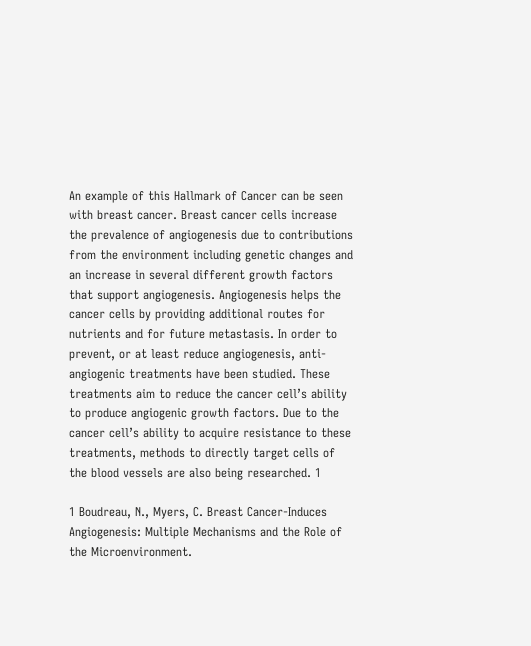An example of this Hallmark of Cancer can be seen with breast cancer. Breast cancer cells increase the prevalence of angiogenesis due to contributions from the environment including genetic changes and an increase in several different growth factors that support angiogenesis. Angiogenesis helps the cancer cells by providing additional routes for nutrients and for future metastasis. In order to prevent, or at least reduce angiogenesis, anti-angiogenic treatments have been studied. These treatments aim to reduce the cancer cell’s ability to produce angiogenic growth factors. Due to the cancer cell’s ability to acquire resistance to these treatments, methods to directly target cells of the blood vessels are also being researched. 1

1 Boudreau, N., Myers, C. Breast Cancer-Induces Angiogenesis: Multiple Mechanisms and the Role of the Microenvironment.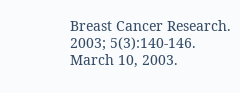Breast Cancer Research. 2003; 5(3):140-146. March 10, 2003.